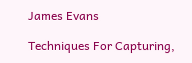James Evans

Techniques For Capturing,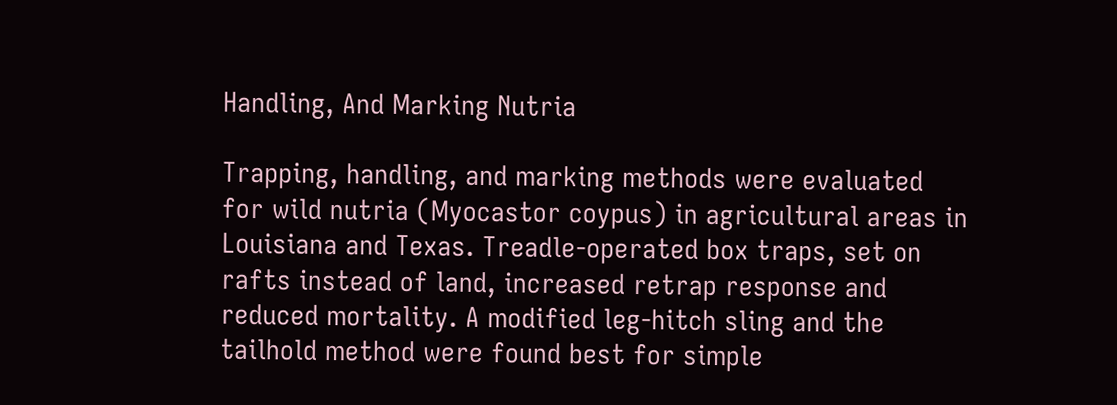Handling, And Marking Nutria

Trapping, handling, and marking methods were evaluated for wild nutria (Myocastor coypus) in agricultural areas in Louisiana and Texas. Treadle-operated box traps, set on rafts instead of land, increased retrap response and reduced mortality. A modified leg-hitch sling and the tailhold method were found best for simple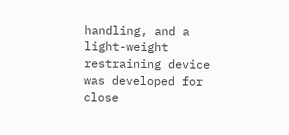handling, and a light-weight restraining device was developed for close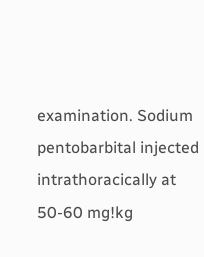examination. Sodium pentobarbital injected intrathoracically at 50-60 mg!kg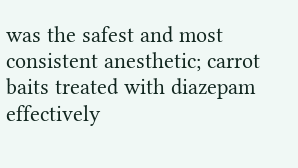was the safest and most consistent anesthetic; carrot baits treated with diazepam effectively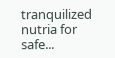tranquilized nutria for safe...